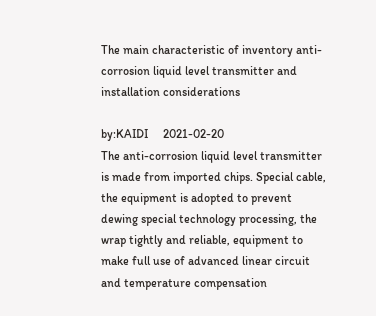The main characteristic of inventory anti-corrosion liquid level transmitter and installation considerations

by:KAIDI     2021-02-20
The anti-corrosion liquid level transmitter is made from imported chips. Special cable, the equipment is adopted to prevent dewing special technology processing, the wrap tightly and reliable, equipment to make full use of advanced linear circuit and temperature compensation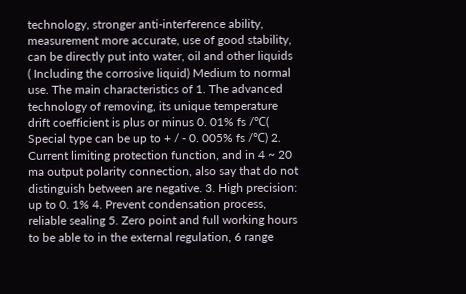technology, stronger anti-interference ability, measurement more accurate, use of good stability, can be directly put into water, oil and other liquids ( Including the corrosive liquid) Medium to normal use. The main characteristics of 1. The advanced technology of removing, its unique temperature drift coefficient is plus or minus 0. 01% fs /℃( Special type can be up to + / - 0. 005% fs /℃) 2. Current limiting protection function, and in 4 ~ 20 ma output polarity connection, also say that do not distinguish between are negative. 3. High precision: up to 0. 1% 4. Prevent condensation process, reliable sealing 5. Zero point and full working hours to be able to in the external regulation, 6 range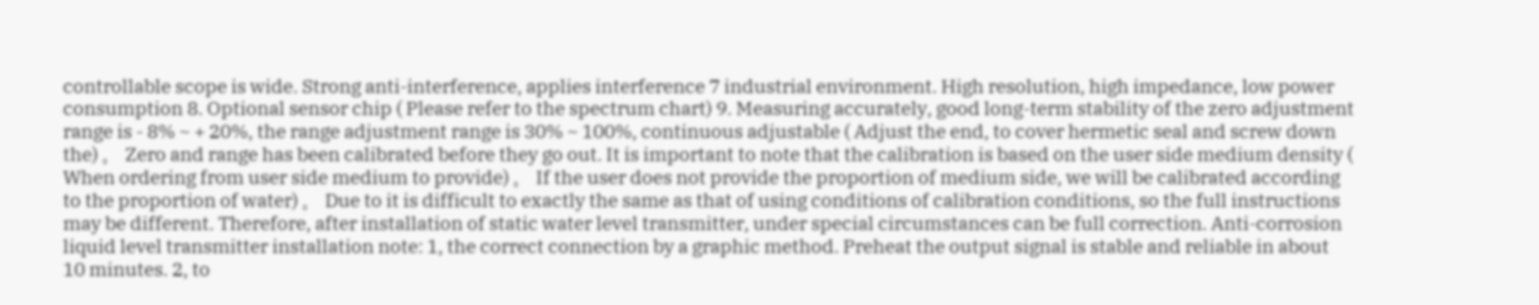controllable scope is wide. Strong anti-interference, applies interference 7 industrial environment. High resolution, high impedance, low power consumption 8. Optional sensor chip ( Please refer to the spectrum chart) 9. Measuring accurately, good long-term stability of the zero adjustment range is - 8% ~ + 20%, the range adjustment range is 30% ~ 100%, continuous adjustable ( Adjust the end, to cover hermetic seal and screw down the) 。 Zero and range has been calibrated before they go out. It is important to note that the calibration is based on the user side medium density ( When ordering from user side medium to provide) 。 If the user does not provide the proportion of medium side, we will be calibrated according to the proportion of water) 。 Due to it is difficult to exactly the same as that of using conditions of calibration conditions, so the full instructions may be different. Therefore, after installation of static water level transmitter, under special circumstances can be full correction. Anti-corrosion liquid level transmitter installation note: 1, the correct connection by a graphic method. Preheat the output signal is stable and reliable in about 10 minutes. 2, to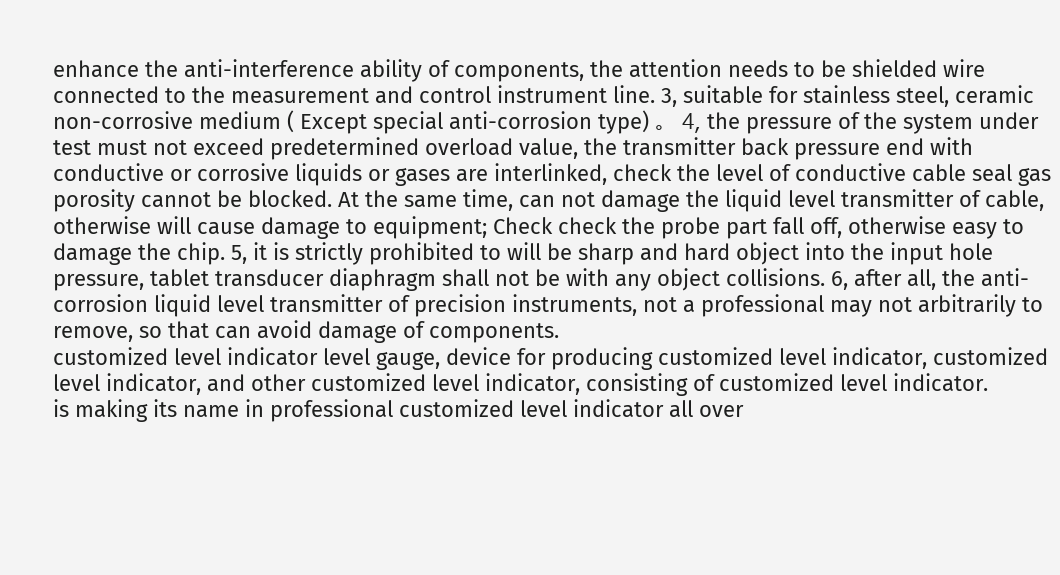enhance the anti-interference ability of components, the attention needs to be shielded wire connected to the measurement and control instrument line. 3, suitable for stainless steel, ceramic non-corrosive medium ( Except special anti-corrosion type) 。 4, the pressure of the system under test must not exceed predetermined overload value, the transmitter back pressure end with conductive or corrosive liquids or gases are interlinked, check the level of conductive cable seal gas porosity cannot be blocked. At the same time, can not damage the liquid level transmitter of cable, otherwise will cause damage to equipment; Check check the probe part fall off, otherwise easy to damage the chip. 5, it is strictly prohibited to will be sharp and hard object into the input hole pressure, tablet transducer diaphragm shall not be with any object collisions. 6, after all, the anti-corrosion liquid level transmitter of precision instruments, not a professional may not arbitrarily to remove, so that can avoid damage of components.
customized level indicator level gauge, device for producing customized level indicator, customized level indicator, and other customized level indicator, consisting of customized level indicator.
is making its name in professional customized level indicator all over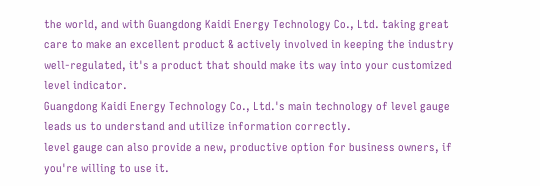the world, and with Guangdong Kaidi Energy Technology Co., Ltd. taking great care to make an excellent product & actively involved in keeping the industry well-regulated, it's a product that should make its way into your customized level indicator.
Guangdong Kaidi Energy Technology Co., Ltd.'s main technology of level gauge leads us to understand and utilize information correctly.
level gauge can also provide a new, productive option for business owners, if you're willing to use it.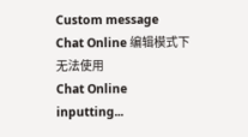Custom message
Chat Online 编辑模式下无法使用
Chat Online inputting...